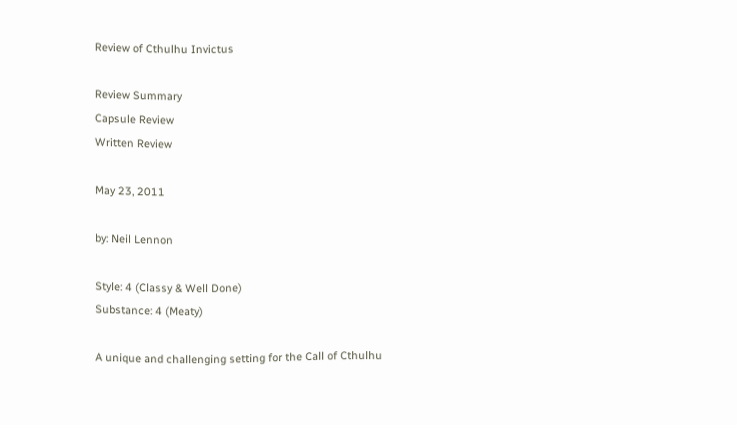Review of Cthulhu Invictus

Review Summary
Capsule Review
Written Review

May 23, 2011

by: Neil Lennon

Style: 4 (Classy & Well Done)
Substance: 4 (Meaty)

A unique and challenging setting for the Call of Cthulhu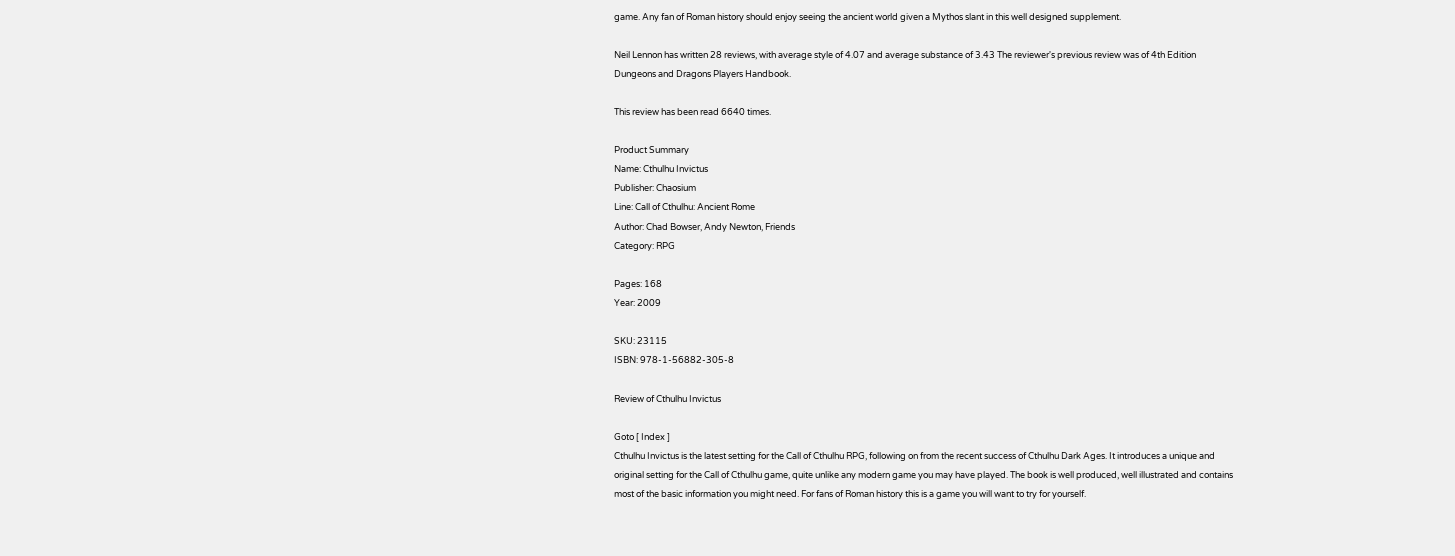game. Any fan of Roman history should enjoy seeing the ancient world given a Mythos slant in this well designed supplement.

Neil Lennon has written 28 reviews, with average style of 4.07 and average substance of 3.43 The reviewer's previous review was of 4th Edition Dungeons and Dragons Players Handbook.

This review has been read 6640 times.

Product Summary
Name: Cthulhu Invictus
Publisher: Chaosium
Line: Call of Cthulhu: Ancient Rome
Author: Chad Bowser, Andy Newton, Friends
Category: RPG

Pages: 168
Year: 2009

SKU: 23115
ISBN: 978-1-56882-305-8

Review of Cthulhu Invictus

Goto [ Index ]
Cthulhu Invictus is the latest setting for the Call of Cthulhu RPG, following on from the recent success of Cthulhu Dark Ages. It introduces a unique and original setting for the Call of Cthulhu game, quite unlike any modern game you may have played. The book is well produced, well illustrated and contains most of the basic information you might need. For fans of Roman history this is a game you will want to try for yourself.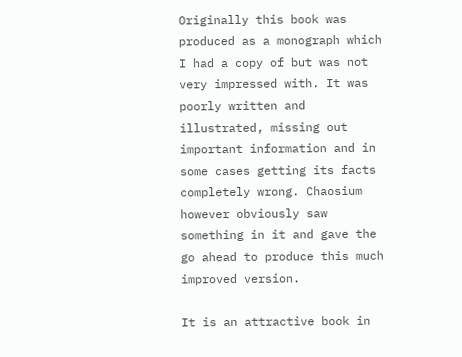Originally this book was produced as a monograph which I had a copy of but was not very impressed with. It was poorly written and illustrated, missing out important information and in some cases getting its facts completely wrong. Chaosium however obviously saw something in it and gave the go ahead to produce this much improved version.

It is an attractive book in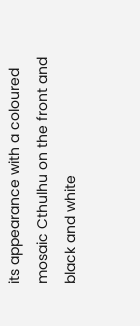its appearance with a coloured mosaic Cthulhu on the front and black and white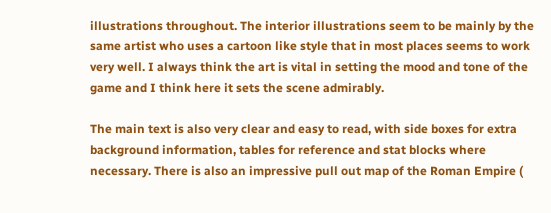illustrations throughout. The interior illustrations seem to be mainly by the same artist who uses a cartoon like style that in most places seems to work very well. I always think the art is vital in setting the mood and tone of the game and I think here it sets the scene admirably.

The main text is also very clear and easy to read, with side boxes for extra background information, tables for reference and stat blocks where necessary. There is also an impressive pull out map of the Roman Empire (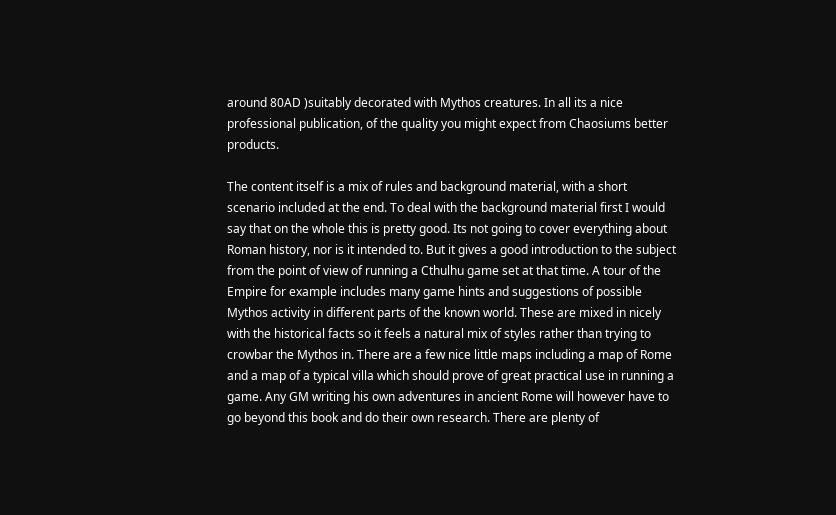around 80AD )suitably decorated with Mythos creatures. In all its a nice professional publication, of the quality you might expect from Chaosiums better products.

The content itself is a mix of rules and background material, with a short scenario included at the end. To deal with the background material first I would say that on the whole this is pretty good. Its not going to cover everything about Roman history, nor is it intended to. But it gives a good introduction to the subject from the point of view of running a Cthulhu game set at that time. A tour of the Empire for example includes many game hints and suggestions of possible Mythos activity in different parts of the known world. These are mixed in nicely with the historical facts so it feels a natural mix of styles rather than trying to crowbar the Mythos in. There are a few nice little maps including a map of Rome and a map of a typical villa which should prove of great practical use in running a game. Any GM writing his own adventures in ancient Rome will however have to go beyond this book and do their own research. There are plenty of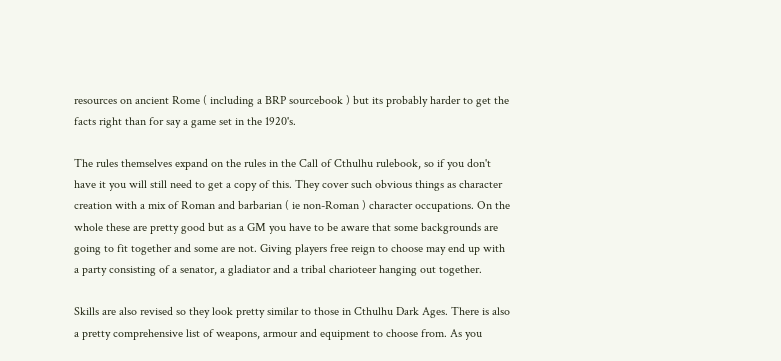resources on ancient Rome ( including a BRP sourcebook ) but its probably harder to get the facts right than for say a game set in the 1920's.

The rules themselves expand on the rules in the Call of Cthulhu rulebook, so if you don't have it you will still need to get a copy of this. They cover such obvious things as character creation with a mix of Roman and barbarian ( ie non-Roman ) character occupations. On the whole these are pretty good but as a GM you have to be aware that some backgrounds are going to fit together and some are not. Giving players free reign to choose may end up with a party consisting of a senator, a gladiator and a tribal charioteer hanging out together.

Skills are also revised so they look pretty similar to those in Cthulhu Dark Ages. There is also a pretty comprehensive list of weapons, armour and equipment to choose from. As you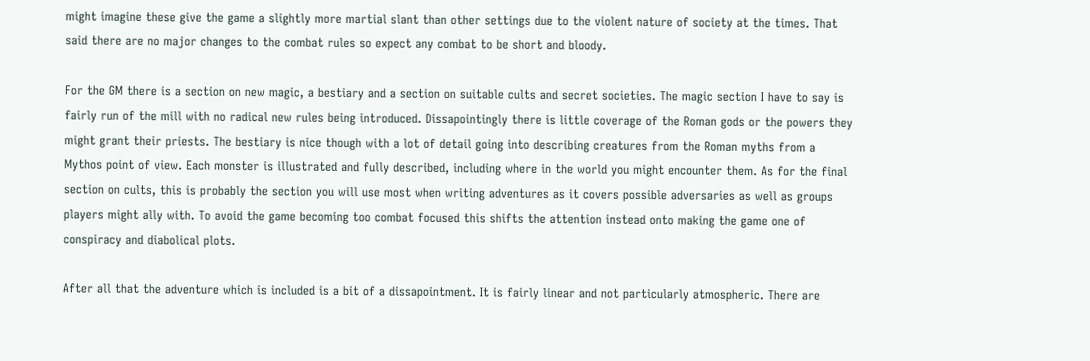might imagine these give the game a slightly more martial slant than other settings due to the violent nature of society at the times. That said there are no major changes to the combat rules so expect any combat to be short and bloody.

For the GM there is a section on new magic, a bestiary and a section on suitable cults and secret societies. The magic section I have to say is fairly run of the mill with no radical new rules being introduced. Dissapointingly there is little coverage of the Roman gods or the powers they might grant their priests. The bestiary is nice though with a lot of detail going into describing creatures from the Roman myths from a Mythos point of view. Each monster is illustrated and fully described, including where in the world you might encounter them. As for the final section on cults, this is probably the section you will use most when writing adventures as it covers possible adversaries as well as groups players might ally with. To avoid the game becoming too combat focused this shifts the attention instead onto making the game one of conspiracy and diabolical plots.

After all that the adventure which is included is a bit of a dissapointment. It is fairly linear and not particularly atmospheric. There are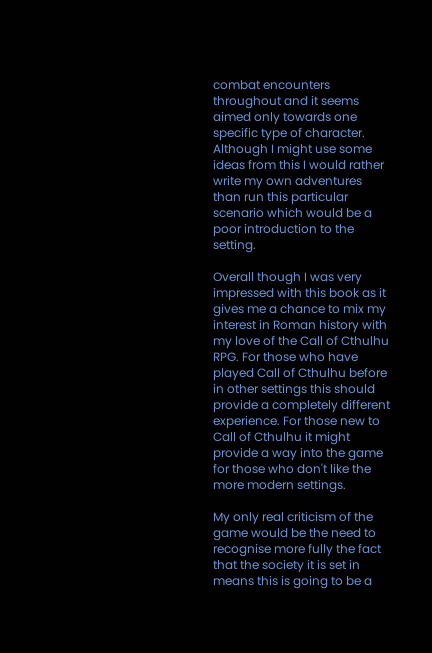combat encounters throughout and it seems aimed only towards one specific type of character. Although I might use some ideas from this I would rather write my own adventures than run this particular scenario which would be a poor introduction to the setting.

Overall though I was very impressed with this book as it gives me a chance to mix my interest in Roman history with my love of the Call of Cthulhu RPG. For those who have played Call of Cthulhu before in other settings this should provide a completely different experience. For those new to Call of Cthulhu it might provide a way into the game for those who don't like the more modern settings.

My only real criticism of the game would be the need to recognise more fully the fact that the society it is set in means this is going to be a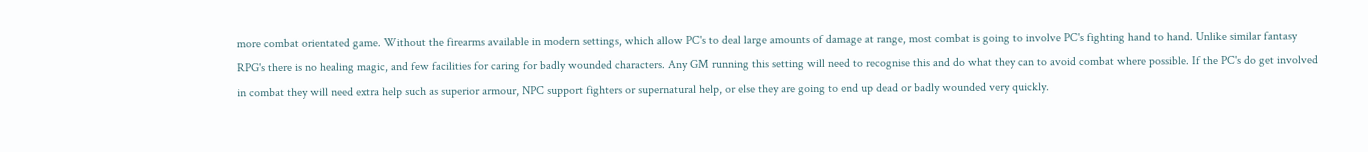more combat orientated game. Without the firearms available in modern settings, which allow PC's to deal large amounts of damage at range, most combat is going to involve PC's fighting hand to hand. Unlike similar fantasy RPG's there is no healing magic, and few facilities for caring for badly wounded characters. Any GM running this setting will need to recognise this and do what they can to avoid combat where possible. If the PC's do get involved in combat they will need extra help such as superior armour, NPC support fighters or supernatural help, or else they are going to end up dead or badly wounded very quickly.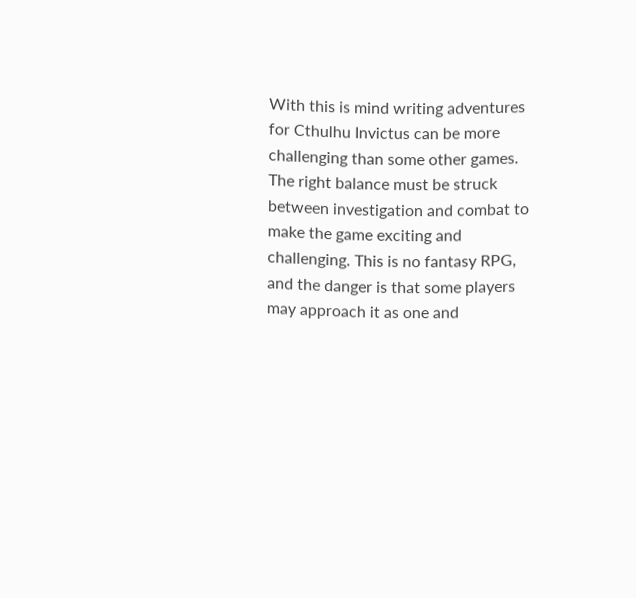With this is mind writing adventures for Cthulhu Invictus can be more challenging than some other games. The right balance must be struck between investigation and combat to make the game exciting and challenging. This is no fantasy RPG, and the danger is that some players may approach it as one and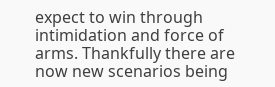expect to win through intimidation and force of arms. Thankfully there are now new scenarios being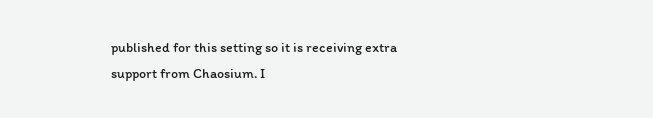published for this setting so it is receiving extra support from Chaosium. I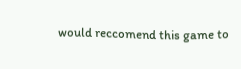would reccomend this game to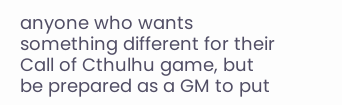anyone who wants something different for their Call of Cthulhu game, but be prepared as a GM to put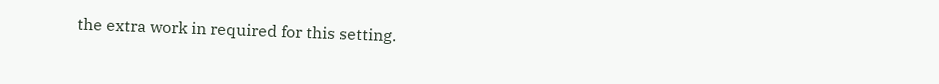the extra work in required for this setting.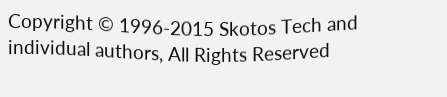Copyright © 1996-2015 Skotos Tech and individual authors, All Rights Reserved